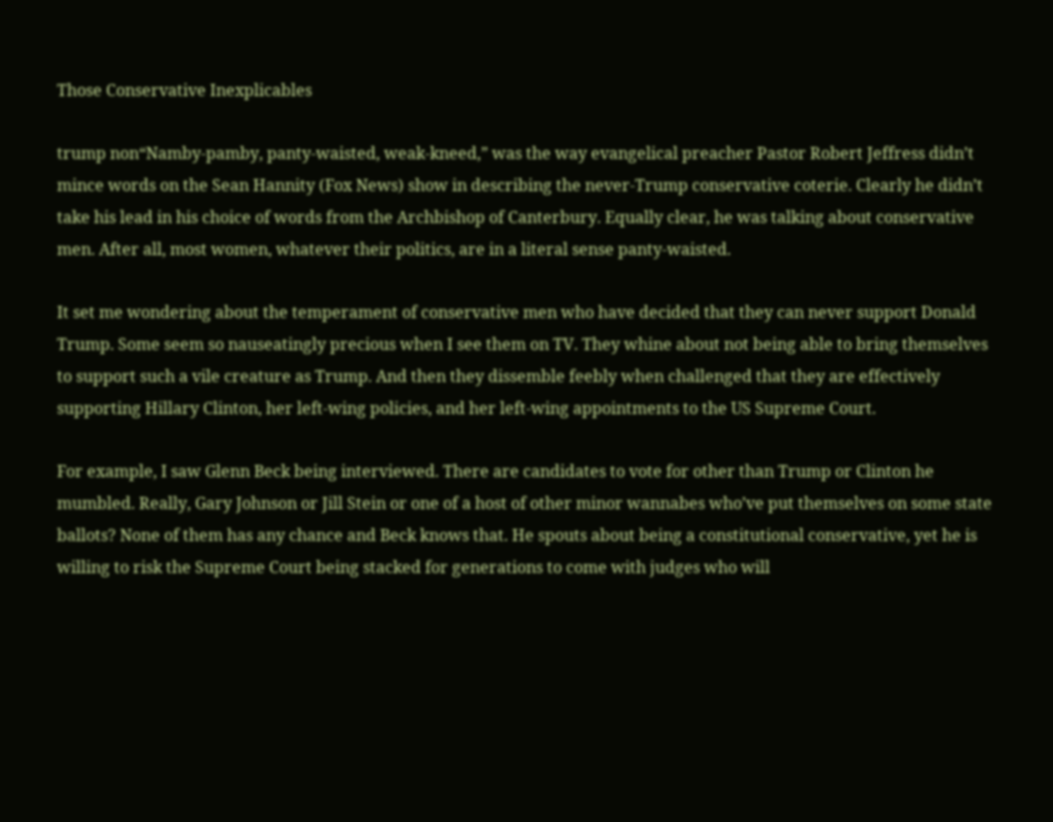Those Conservative Inexplicables

trump non“Namby-pamby, panty-waisted, weak-kneed,” was the way evangelical preacher Pastor Robert Jeffress didn’t mince words on the Sean Hannity (Fox News) show in describing the never-Trump conservative coterie. Clearly he didn’t take his lead in his choice of words from the Archbishop of Canterbury. Equally clear, he was talking about conservative men. After all, most women, whatever their politics, are in a literal sense panty-waisted.

It set me wondering about the temperament of conservative men who have decided that they can never support Donald Trump. Some seem so nauseatingly precious when I see them on TV. They whine about not being able to bring themselves to support such a vile creature as Trump. And then they dissemble feebly when challenged that they are effectively supporting Hillary Clinton, her left-wing policies, and her left-wing appointments to the US Supreme Court.

For example, I saw Glenn Beck being interviewed. There are candidates to vote for other than Trump or Clinton he mumbled. Really, Gary Johnson or Jill Stein or one of a host of other minor wannabes who’ve put themselves on some state ballots? None of them has any chance and Beck knows that. He spouts about being a constitutional conservative, yet he is willing to risk the Supreme Court being stacked for generations to come with judges who will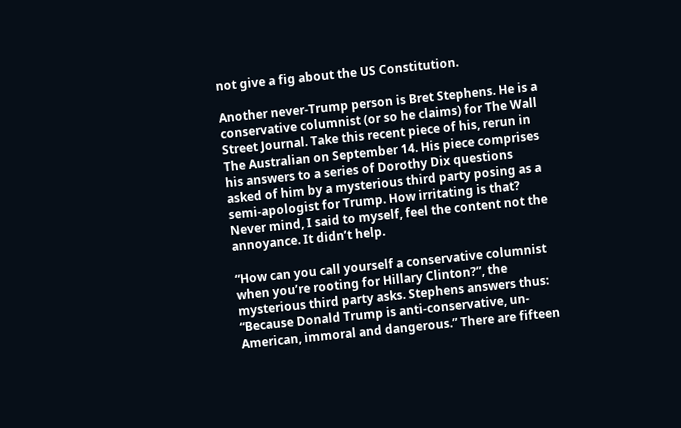not give a fig about the US Constitution.

Another never-Trump person is Bret Stephens. He is a conservative columnist (or so he claims) for The Wall Street Journal. Take this recent piece of his, rerun in The Australian on September 14. His piece comprises his answers to a series of Dorothy Dix questions asked of him by a mysterious third party posing as a semi-apologist for Trump. How irritating is that? Never mind, I said to myself, feel the content not the annoyance. It didn’t help.

“How can you call yourself a conservative columnist when you’re rooting for Hillary Clinton?”, the mysterious third party asks. Stephens answers thus: “Because Donald Trump is anti-conservative, un-American, immoral and dangerous.” There are fifteen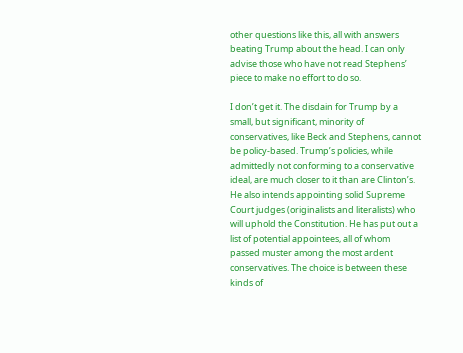other questions like this, all with answers beating Trump about the head. I can only advise those who have not read Stephens’ piece to make no effort to do so.

I don’t get it. The disdain for Trump by a small, but significant, minority of conservatives, like Beck and Stephens, cannot be policy-based. Trump’s policies, while admittedly not conforming to a conservative ideal, are much closer to it than are Clinton’s. He also intends appointing solid Supreme Court judges (originalists and literalists) who will uphold the Constitution. He has put out a list of potential appointees, all of whom passed muster among the most ardent conservatives. The choice is between these kinds of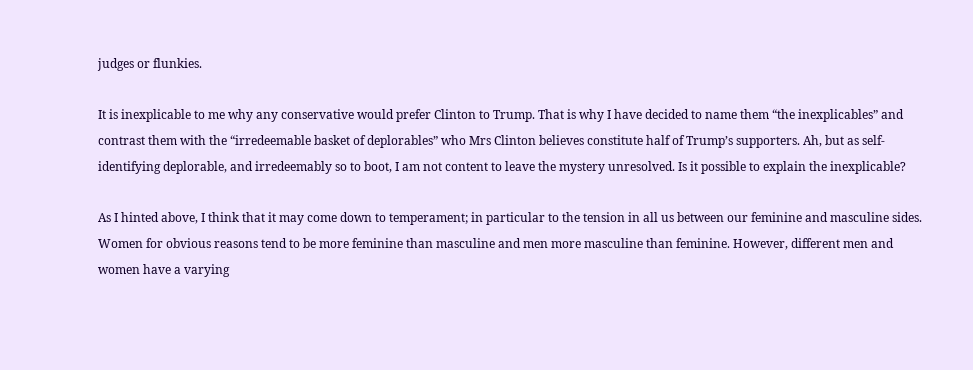judges or flunkies.

It is inexplicable to me why any conservative would prefer Clinton to Trump. That is why I have decided to name them “the inexplicables” and contrast them with the “irredeemable basket of deplorables” who Mrs Clinton believes constitute half of Trump’s supporters. Ah, but as self-identifying deplorable, and irredeemably so to boot, I am not content to leave the mystery unresolved. Is it possible to explain the inexplicable?

As I hinted above, I think that it may come down to temperament; in particular to the tension in all us between our feminine and masculine sides. Women for obvious reasons tend to be more feminine than masculine and men more masculine than feminine. However, different men and women have a varying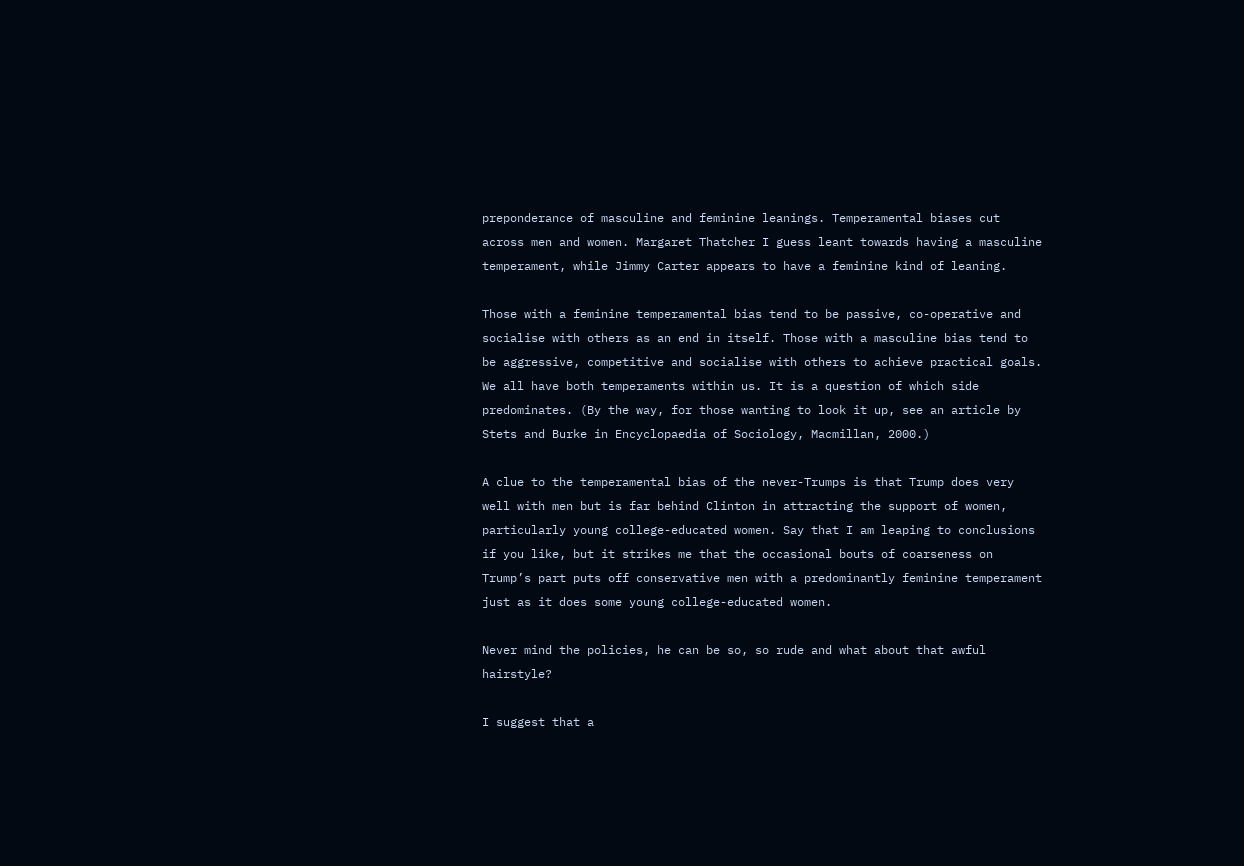preponderance of masculine and feminine leanings. Temperamental biases cut across men and women. Margaret Thatcher I guess leant towards having a masculine temperament, while Jimmy Carter appears to have a feminine kind of leaning.

Those with a feminine temperamental bias tend to be passive, co-operative and socialise with others as an end in itself. Those with a masculine bias tend to be aggressive, competitive and socialise with others to achieve practical goals. We all have both temperaments within us. It is a question of which side predominates. (By the way, for those wanting to look it up, see an article by Stets and Burke in Encyclopaedia of Sociology, Macmillan, 2000.)

A clue to the temperamental bias of the never-Trumps is that Trump does very well with men but is far behind Clinton in attracting the support of women, particularly young college-educated women. Say that I am leaping to conclusions if you like, but it strikes me that the occasional bouts of coarseness on Trump’s part puts off conservative men with a predominantly feminine temperament just as it does some young college-educated women.

Never mind the policies, he can be so, so rude and what about that awful hairstyle?

I suggest that a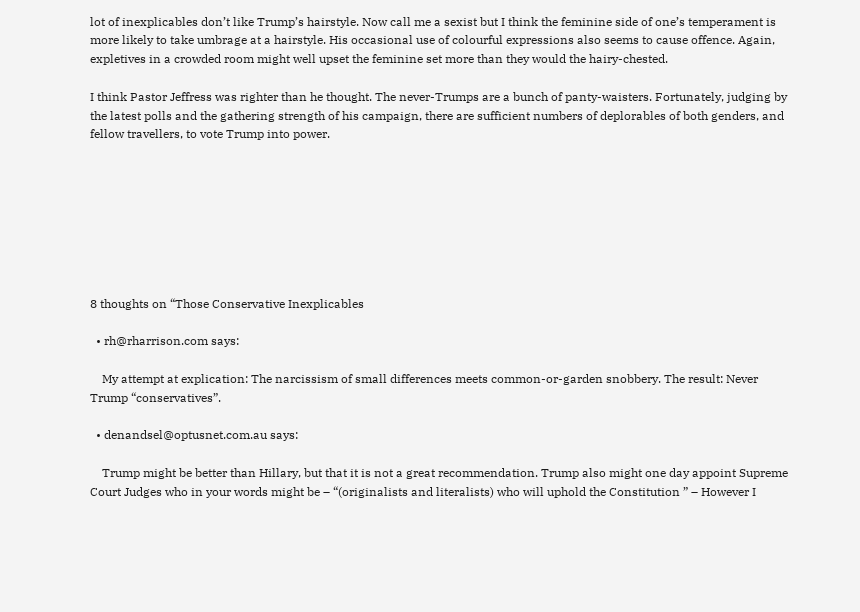lot of inexplicables don’t like Trump’s hairstyle. Now call me a sexist but I think the feminine side of one’s temperament is more likely to take umbrage at a hairstyle. His occasional use of colourful expressions also seems to cause offence. Again, expletives in a crowded room might well upset the feminine set more than they would the hairy-chested.

I think Pastor Jeffress was righter than he thought. The never-Trumps are a bunch of panty-waisters. Fortunately, judging by the latest polls and the gathering strength of his campaign, there are sufficient numbers of deplorables of both genders, and fellow travellers, to vote Trump into power.








8 thoughts on “Those Conservative Inexplicables

  • rh@rharrison.com says:

    My attempt at explication: The narcissism of small differences meets common-or-garden snobbery. The result: Never Trump “conservatives”.

  • denandsel@optusnet.com.au says:

    Trump might be better than Hillary, but that it is not a great recommendation. Trump also might one day appoint Supreme Court Judges who in your words might be – “(originalists and literalists) who will uphold the Constitution ” – However I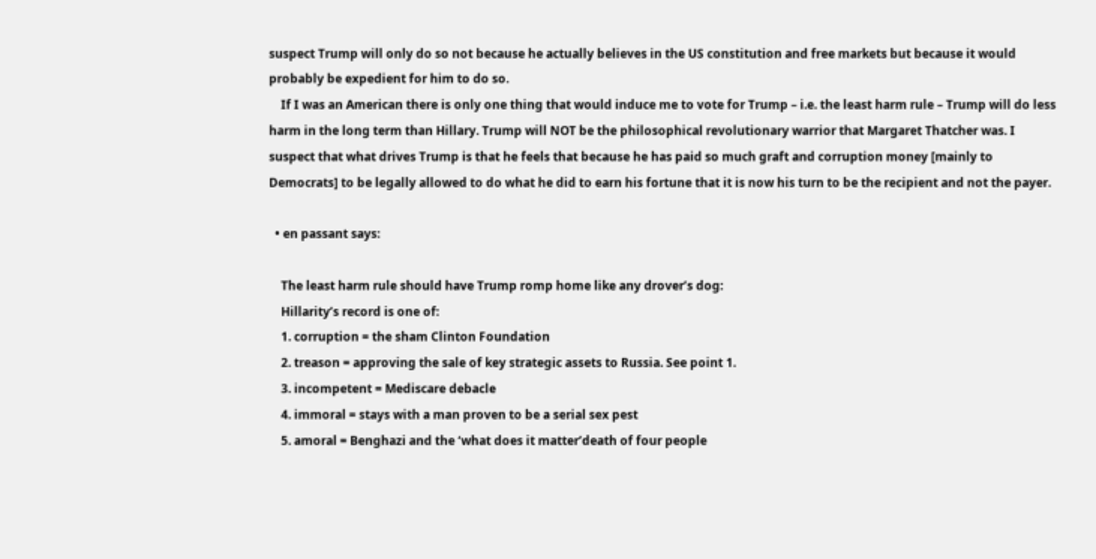suspect Trump will only do so not because he actually believes in the US constitution and free markets but because it would probably be expedient for him to do so.
    If I was an American there is only one thing that would induce me to vote for Trump – i.e. the least harm rule – Trump will do less harm in the long term than Hillary. Trump will NOT be the philosophical revolutionary warrior that Margaret Thatcher was. I suspect that what drives Trump is that he feels that because he has paid so much graft and corruption money [mainly to Democrats] to be legally allowed to do what he did to earn his fortune that it is now his turn to be the recipient and not the payer.

  • en passant says:

    The least harm rule should have Trump romp home like any drover’s dog:
    Hillarity’s record is one of:
    1. corruption = the sham Clinton Foundation
    2. treason = approving the sale of key strategic assets to Russia. See point 1.
    3. incompetent = Mediscare debacle
    4. immoral = stays with a man proven to be a serial sex pest
    5. amoral = Benghazi and the ‘what does it matter’death of four people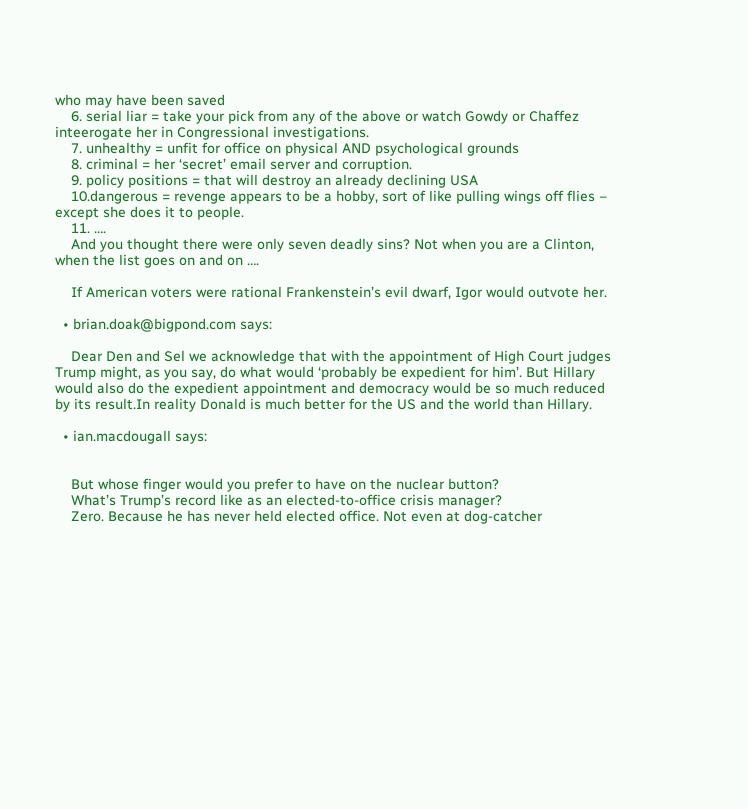who may have been saved
    6. serial liar = take your pick from any of the above or watch Gowdy or Chaffez inteerogate her in Congressional investigations.
    7. unhealthy = unfit for office on physical AND psychological grounds
    8. criminal = her ‘secret’ email server and corruption.
    9. policy positions = that will destroy an already declining USA
    10.dangerous = revenge appears to be a hobby, sort of like pulling wings off flies – except she does it to people.
    11. ….
    And you thought there were only seven deadly sins? Not when you are a Clinton, when the list goes on and on ….

    If American voters were rational Frankenstein’s evil dwarf, Igor would outvote her.

  • brian.doak@bigpond.com says:

    Dear Den and Sel we acknowledge that with the appointment of High Court judges Trump might, as you say, do what would ‘probably be expedient for him’. But Hillary would also do the expedient appointment and democracy would be so much reduced by its result.In reality Donald is much better for the US and the world than Hillary.

  • ian.macdougall says:


    But whose finger would you prefer to have on the nuclear button?
    What’s Trump’s record like as an elected-to-office crisis manager?
    Zero. Because he has never held elected office. Not even at dog-catcher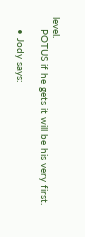level.
    POTUS if he gets it will be his very first.

    • Jody says: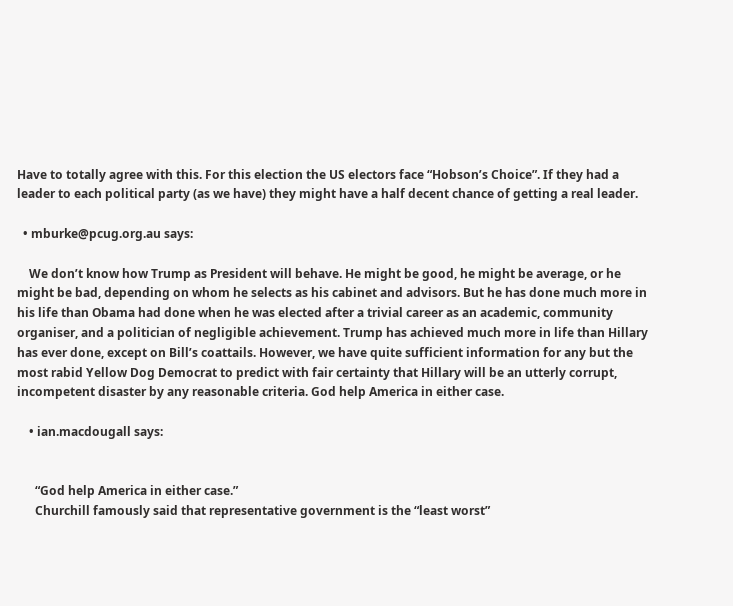Have to totally agree with this. For this election the US electors face “Hobson’s Choice”. If they had a leader to each political party (as we have) they might have a half decent chance of getting a real leader.

  • mburke@pcug.org.au says:

    We don’t know how Trump as President will behave. He might be good, he might be average, or he might be bad, depending on whom he selects as his cabinet and advisors. But he has done much more in his life than Obama had done when he was elected after a trivial career as an academic, community organiser, and a politician of negligible achievement. Trump has achieved much more in life than Hillary has ever done, except on Bill’s coattails. However, we have quite sufficient information for any but the most rabid Yellow Dog Democrat to predict with fair certainty that Hillary will be an utterly corrupt, incompetent disaster by any reasonable criteria. God help America in either case.

    • ian.macdougall says:


      “God help America in either case.”
      Churchill famously said that representative government is the “least worst”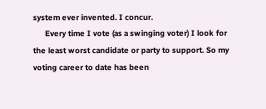system ever invented. I concur.
      Every time I vote (as a swinging voter) I look for the least worst candidate or party to support. So my voting career to date has been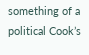something of a political Cook’s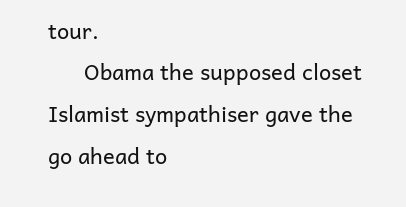tour.
      Obama the supposed closet Islamist sympathiser gave the go ahead to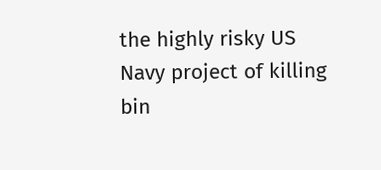the highly risky US Navy project of killing bin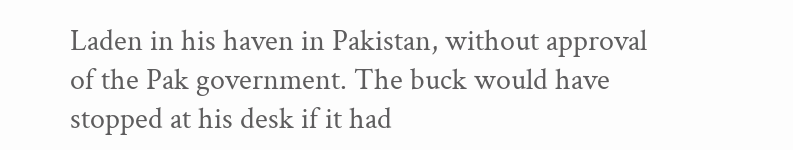Laden in his haven in Pakistan, without approval of the Pak government. The buck would have stopped at his desk if it had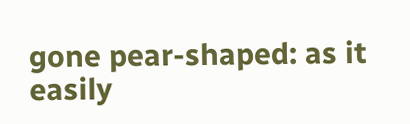gone pear-shaped: as it easily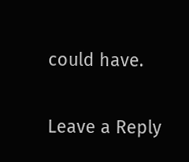could have.

Leave a Reply